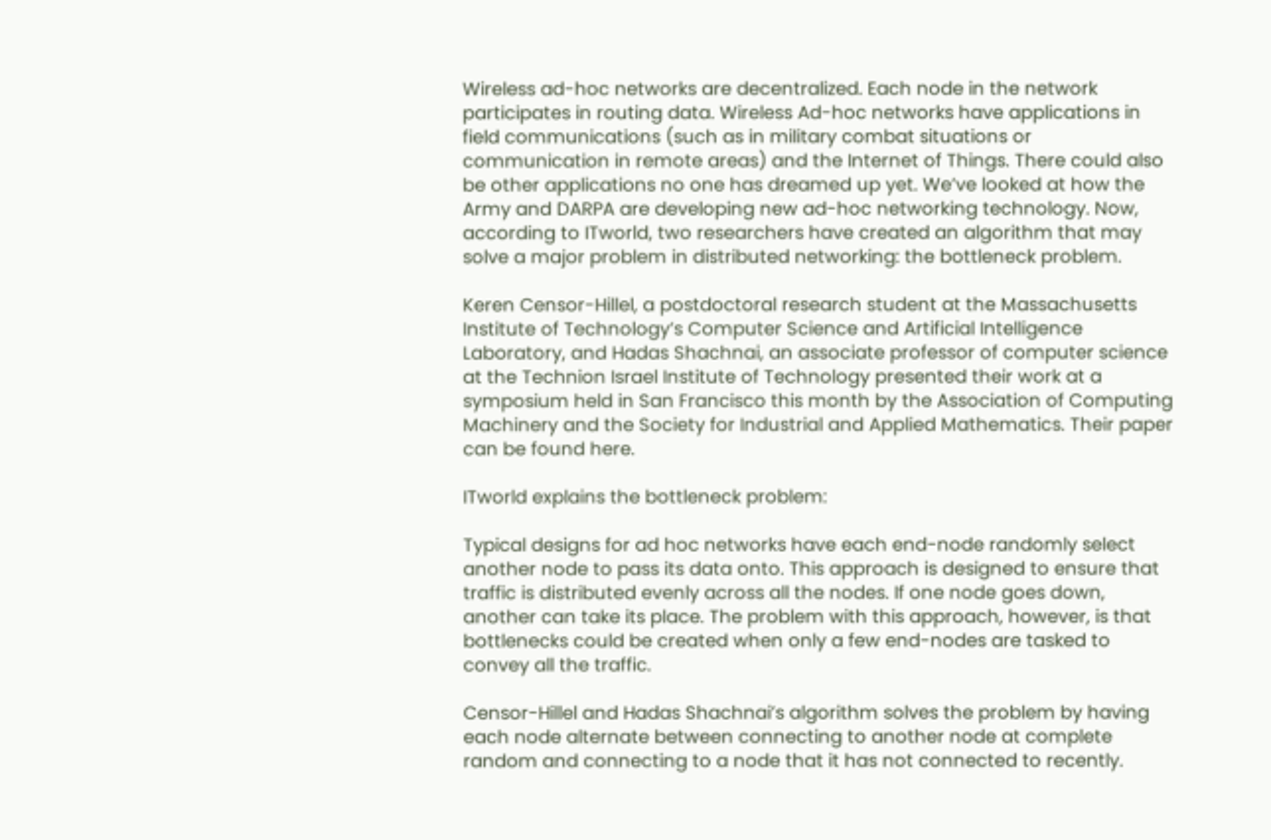Wireless ad-hoc networks are decentralized. Each node in the network participates in routing data. Wireless Ad-hoc networks have applications in field communications (such as in military combat situations or communication in remote areas) and the Internet of Things. There could also be other applications no one has dreamed up yet. We’ve looked at how the Army and DARPA are developing new ad-hoc networking technology. Now, according to ITworld, two researchers have created an algorithm that may solve a major problem in distributed networking: the bottleneck problem.

Keren Censor-Hillel, a postdoctoral research student at the Massachusetts Institute of Technology’s Computer Science and Artificial Intelligence Laboratory, and Hadas Shachnai, an associate professor of computer science at the Technion Israel Institute of Technology presented their work at a symposium held in San Francisco this month by the Association of Computing Machinery and the Society for Industrial and Applied Mathematics. Their paper can be found here.

ITworld explains the bottleneck problem:

Typical designs for ad hoc networks have each end-node randomly select another node to pass its data onto. This approach is designed to ensure that traffic is distributed evenly across all the nodes. If one node goes down, another can take its place. The problem with this approach, however, is that bottlenecks could be created when only a few end-nodes are tasked to convey all the traffic.

Censor-Hillel and Hadas Shachnai’s algorithm solves the problem by having each node alternate between connecting to another node at complete random and connecting to a node that it has not connected to recently.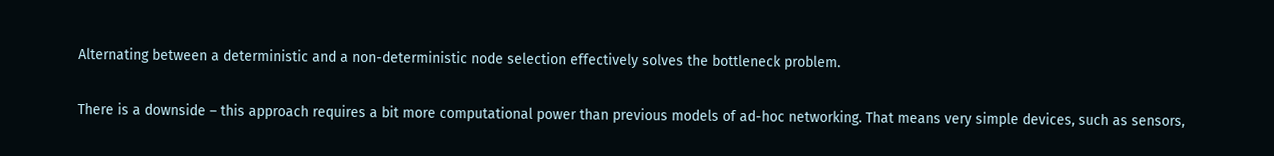Alternating between a deterministic and a non-deterministic node selection effectively solves the bottleneck problem.

There is a downside – this approach requires a bit more computational power than previous models of ad-hoc networking. That means very simple devices, such as sensors,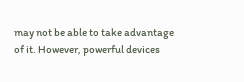may not be able to take advantage of it. However, powerful devices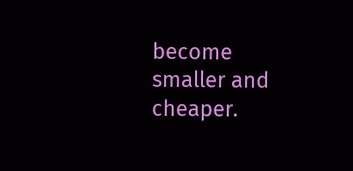become smaller and cheaper.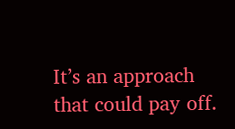It’s an approach that could pay off.